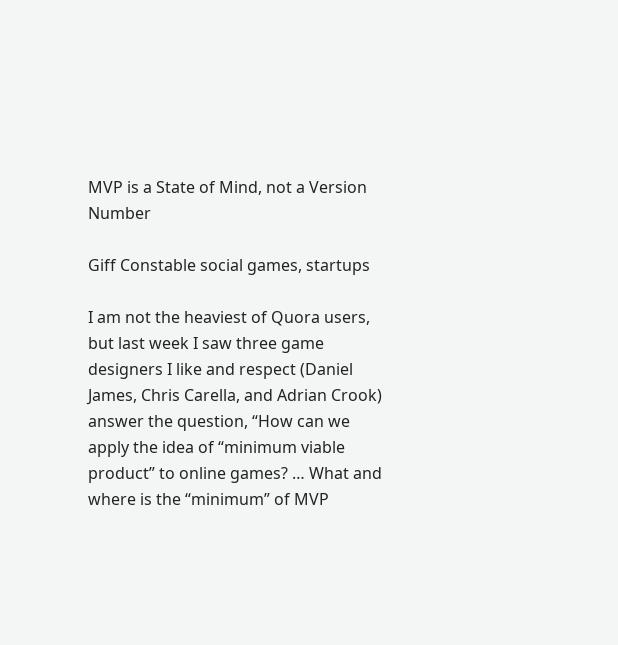MVP is a State of Mind, not a Version Number

Giff Constable social games, startups

I am not the heaviest of Quora users, but last week I saw three game designers I like and respect (Daniel James, Chris Carella, and Adrian Crook) answer the question, “How can we apply the idea of “minimum viable product” to online games? … What and where is the “minimum” of MVP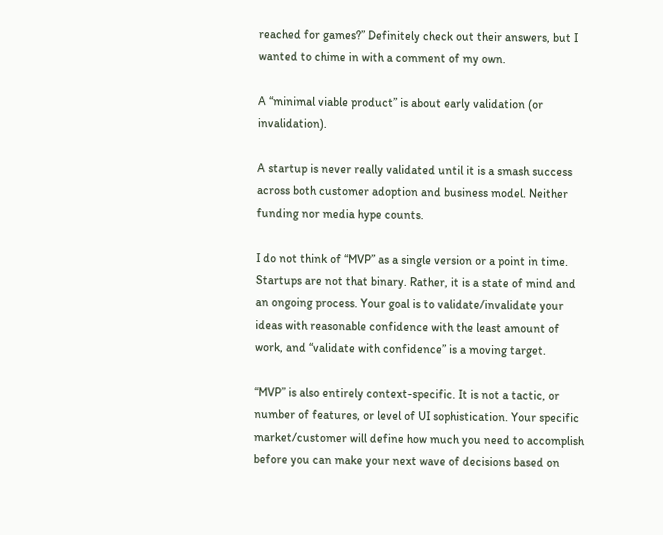reached for games?” Definitely check out their answers, but I wanted to chime in with a comment of my own.

A “minimal viable product” is about early validation (or invalidation).

A startup is never really validated until it is a smash success across both customer adoption and business model. Neither funding nor media hype counts.

I do not think of “MVP” as a single version or a point in time. Startups are not that binary. Rather, it is a state of mind and an ongoing process. Your goal is to validate/invalidate your ideas with reasonable confidence with the least amount of work, and “validate with confidence” is a moving target.

“MVP” is also entirely context-specific. It is not a tactic, or number of features, or level of UI sophistication. Your specific market/customer will define how much you need to accomplish before you can make your next wave of decisions based on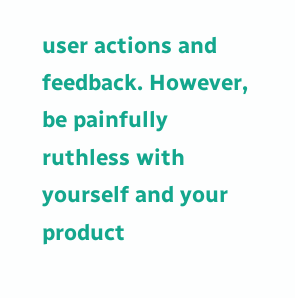user actions and feedback. However, be painfully ruthless with yourself and your product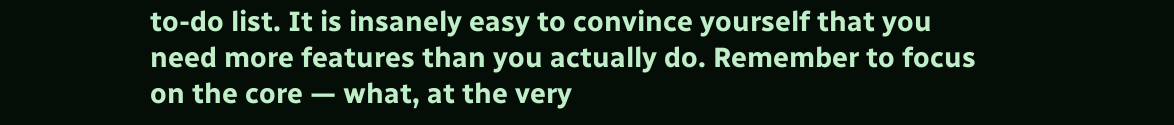to-do list. It is insanely easy to convince yourself that you need more features than you actually do. Remember to focus on the core — what, at the very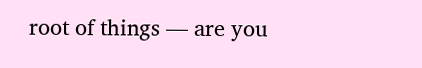root of things — are you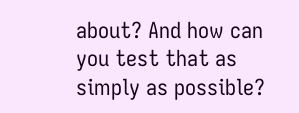about? And how can you test that as simply as possible?